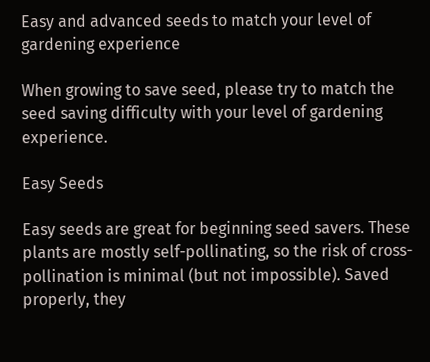Easy and advanced seeds to match your level of gardening experience

When growing to save seed, please try to match the seed saving difficulty with your level of gardening experience.

Easy Seeds

Easy seeds are great for beginning seed savers. These plants are mostly self-pollinating, so the risk of cross-pollination is minimal (but not impossible). Saved properly, they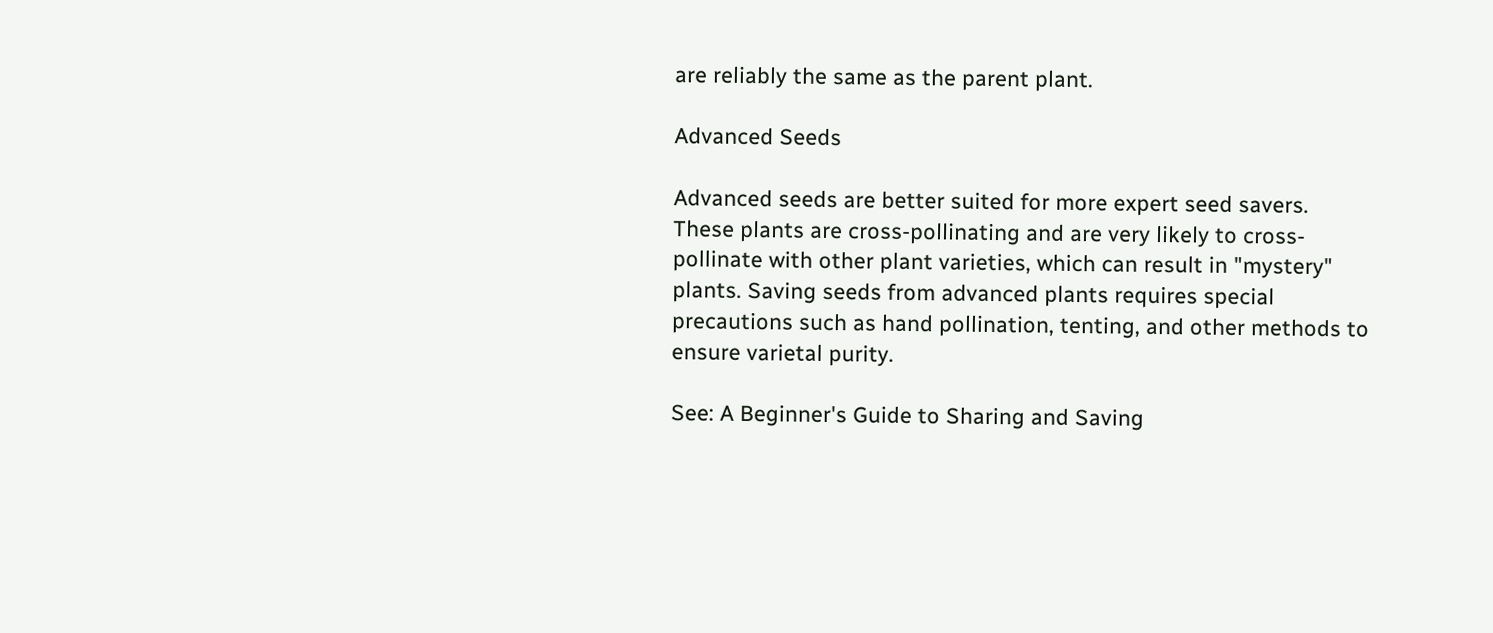are reliably the same as the parent plant.

Advanced Seeds

Advanced seeds are better suited for more expert seed savers. These plants are cross-pollinating and are very likely to cross-pollinate with other plant varieties, which can result in "mystery" plants. Saving seeds from advanced plants requires special precautions such as hand pollination, tenting, and other methods to ensure varietal purity.

See: A Beginner's Guide to Sharing and Saving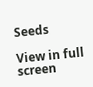Seeds

View in full screen